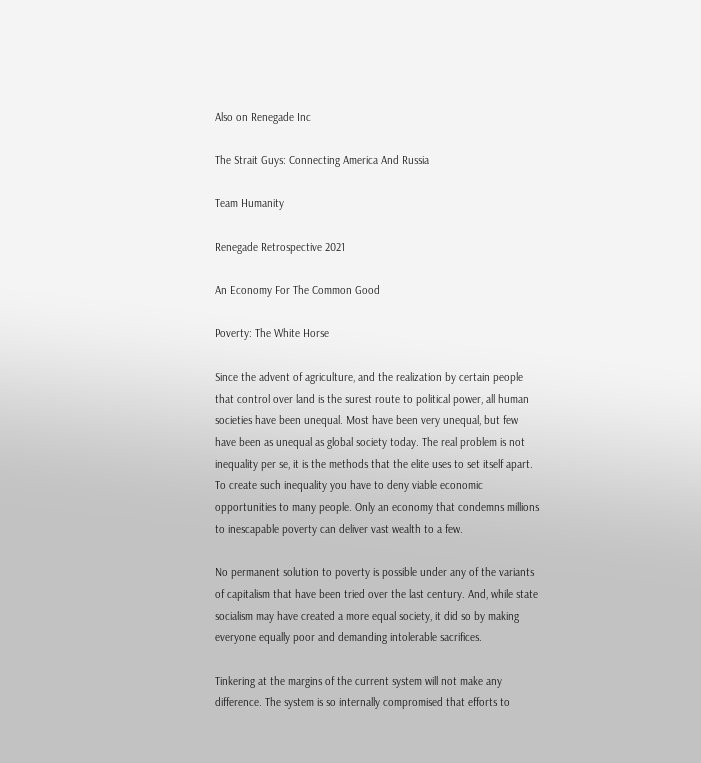Also on Renegade Inc

The Strait Guys: Connecting America And Russia

Team Humanity

Renegade Retrospective 2021

An Economy For The Common Good

Poverty: The White Horse

Since the advent of agriculture, and the realization by certain people that control over land is the surest route to political power, all human societies have been unequal. Most have been very unequal, but few have been as unequal as global society today. The real problem is not inequality per se, it is the methods that the elite uses to set itself apart. To create such inequality you have to deny viable economic opportunities to many people. Only an economy that condemns millions to inescapable poverty can deliver vast wealth to a few.

No permanent solution to poverty is possible under any of the variants of capitalism that have been tried over the last century. And, while state socialism may have created a more equal society, it did so by making everyone equally poor and demanding intolerable sacrifices.

Tinkering at the margins of the current system will not make any difference. The system is so internally compromised that efforts to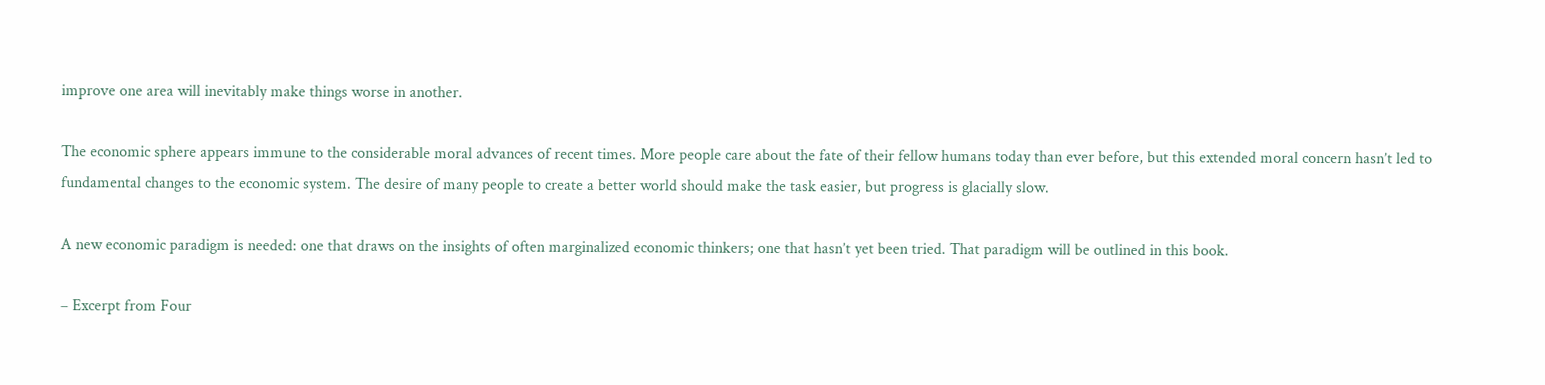improve one area will inevitably make things worse in another.

The economic sphere appears immune to the considerable moral advances of recent times. More people care about the fate of their fellow humans today than ever before, but this extended moral concern hasn’t led to fundamental changes to the economic system. The desire of many people to create a better world should make the task easier, but progress is glacially slow.

A new economic paradigm is needed: one that draws on the insights of often marginalized economic thinkers; one that hasn’t yet been tried. That paradigm will be outlined in this book.

– Excerpt from Four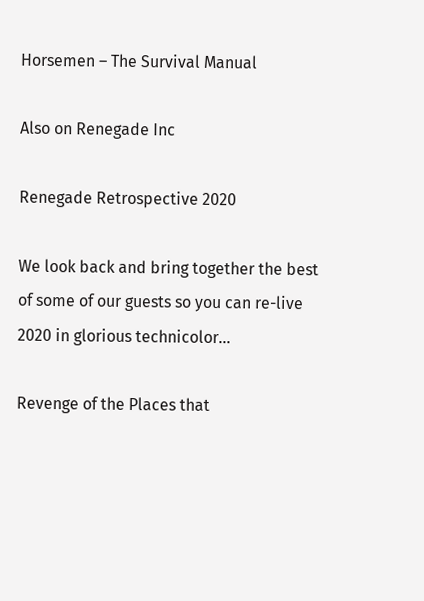Horsemen – The Survival Manual

Also on Renegade Inc

Renegade Retrospective 2020

We look back and bring together the best of some of our guests so you can re-live 2020 in glorious technicolor...

Revenge of the Places that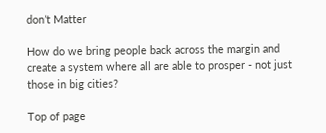don’t Matter

How do we bring people back across the margin and create a system where all are able to prosper - not just those in big cities?

Top of page